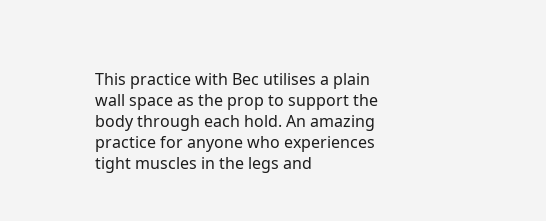This practice with Bec utilises a plain wall space as the prop to support the body through each hold. An amazing practice for anyone who experiences tight muscles in the legs and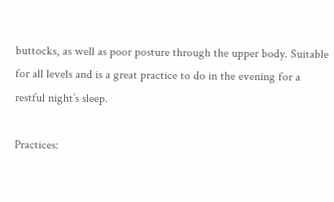buttocks, as well as poor posture through the upper body. Suitable for all levels and is a great practice to do in the evening for a restful night’s sleep.

Practices: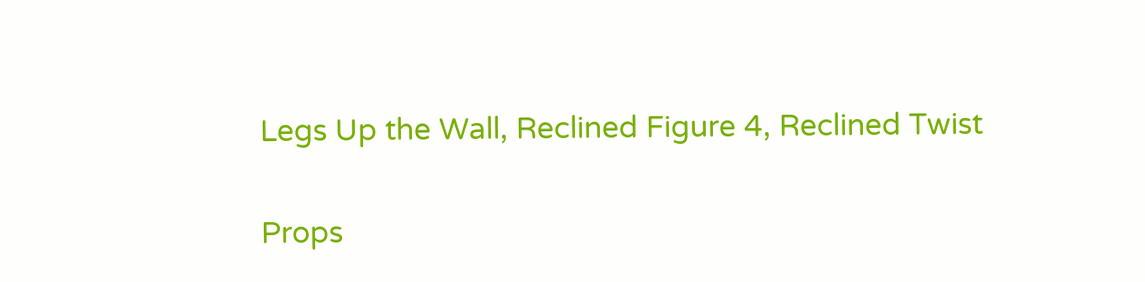Legs Up the Wall, Reclined Figure 4, Reclined Twist

Props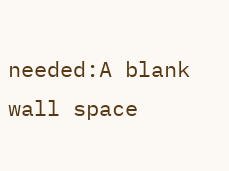needed:A blank wall space